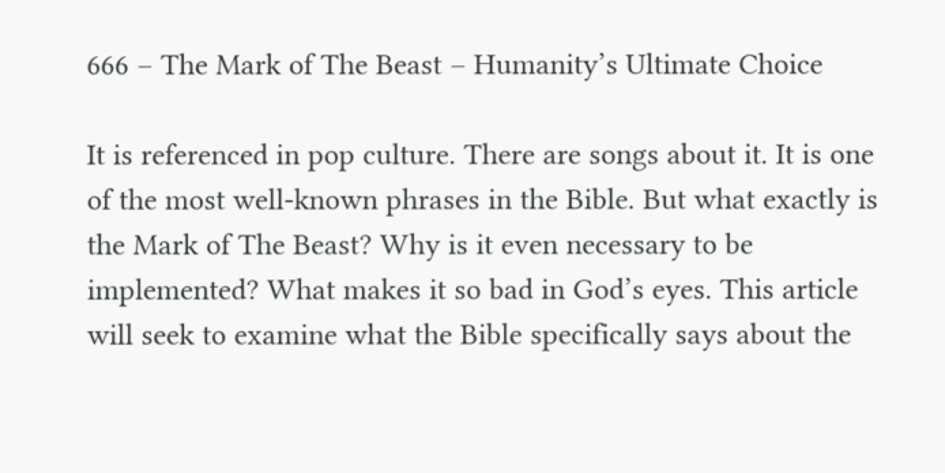666 – The Mark of The Beast – Humanity’s Ultimate Choice

It is referenced in pop culture. There are songs about it. It is one of the most well-known phrases in the Bible. But what exactly is the Mark of The Beast? Why is it even necessary to be implemented? What makes it so bad in God’s eyes. This article will seek to examine what the Bible specifically says about the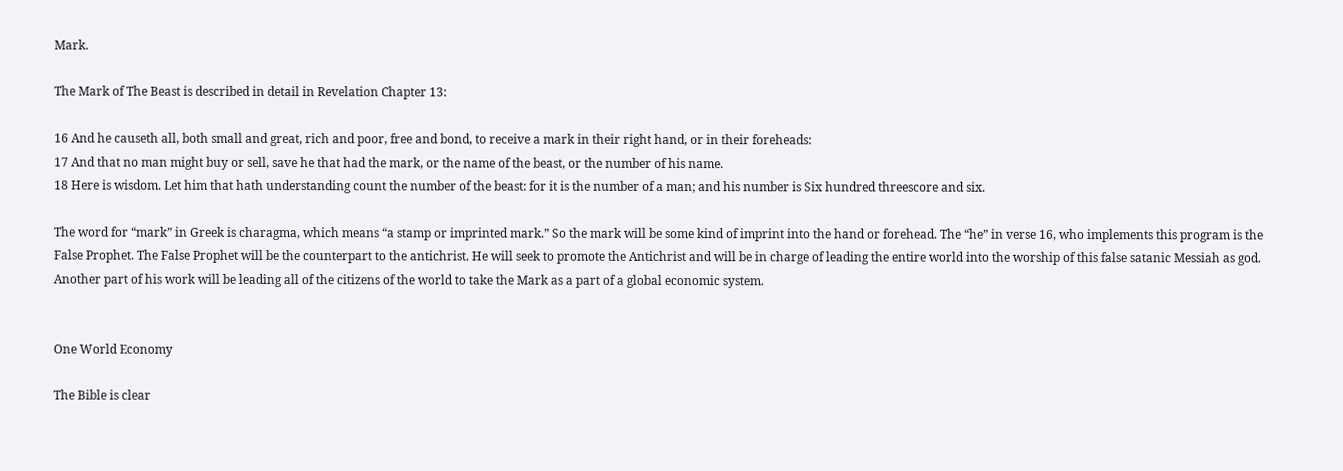Mark.

The Mark of The Beast is described in detail in Revelation Chapter 13:

16 And he causeth all, both small and great, rich and poor, free and bond, to receive a mark in their right hand, or in their foreheads:
17 And that no man might buy or sell, save he that had the mark, or the name of the beast, or the number of his name.
18 Here is wisdom. Let him that hath understanding count the number of the beast: for it is the number of a man; and his number is Six hundred threescore and six.

The word for “mark” in Greek is charagma, which means “a stamp or imprinted mark.” So the mark will be some kind of imprint into the hand or forehead. The “he” in verse 16, who implements this program is the False Prophet. The False Prophet will be the counterpart to the antichrist. He will seek to promote the Antichrist and will be in charge of leading the entire world into the worship of this false satanic Messiah as god. Another part of his work will be leading all of the citizens of the world to take the Mark as a part of a global economic system.


One World Economy

The Bible is clear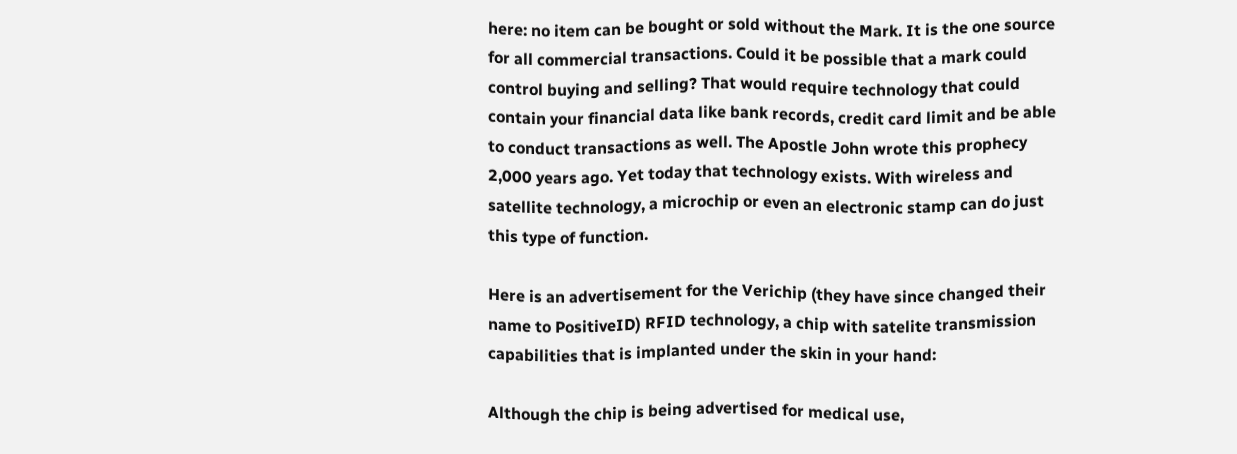here: no item can be bought or sold without the Mark. It is the one source for all commercial transactions. Could it be possible that a mark could control buying and selling? That would require technology that could contain your financial data like bank records, credit card limit and be able to conduct transactions as well. The Apostle John wrote this prophecy 2,000 years ago. Yet today that technology exists. With wireless and satellite technology, a microchip or even an electronic stamp can do just this type of function.

Here is an advertisement for the Verichip (they have since changed their name to PositiveID) RFID technology, a chip with satelite transmission capabilities that is implanted under the skin in your hand:

Although the chip is being advertised for medical use,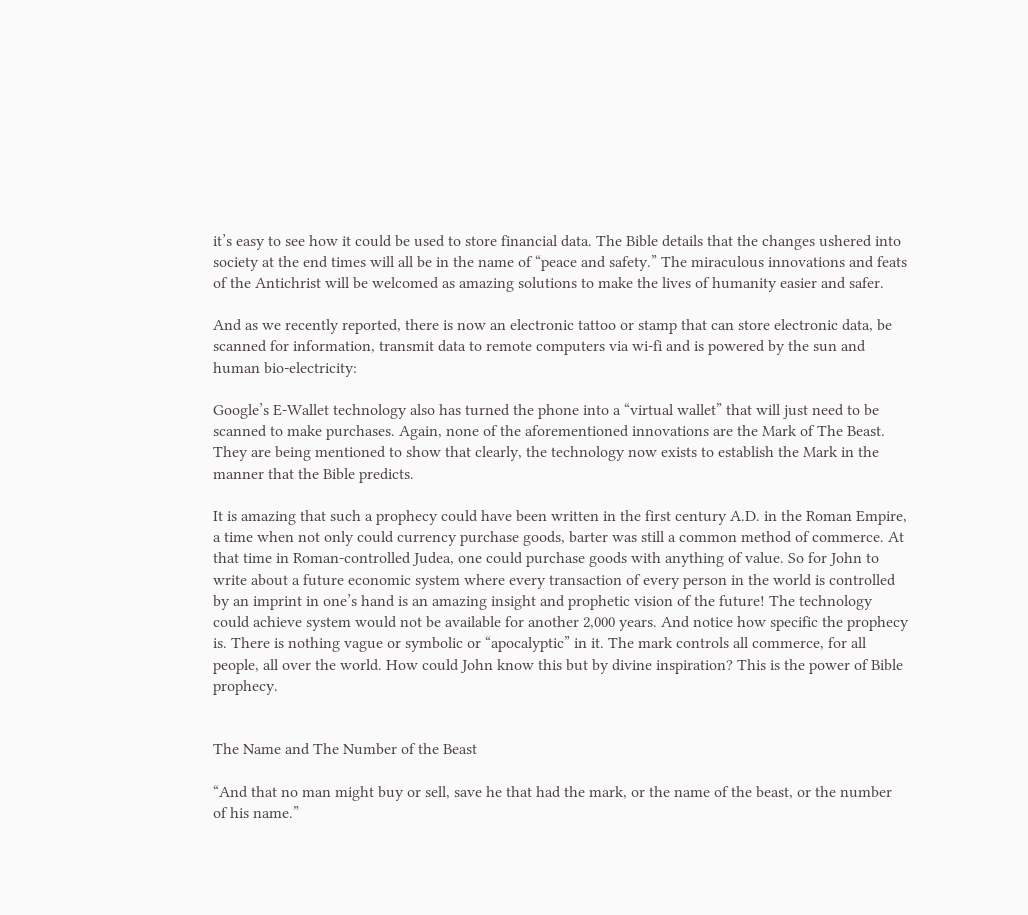it’s easy to see how it could be used to store financial data. The Bible details that the changes ushered into society at the end times will all be in the name of “peace and safety.” The miraculous innovations and feats of the Antichrist will be welcomed as amazing solutions to make the lives of humanity easier and safer.

And as we recently reported, there is now an electronic tattoo or stamp that can store electronic data, be scanned for information, transmit data to remote computers via wi-fi and is powered by the sun and human bio-electricity:

Google’s E-Wallet technology also has turned the phone into a “virtual wallet” that will just need to be scanned to make purchases. Again, none of the aforementioned innovations are the Mark of The Beast. They are being mentioned to show that clearly, the technology now exists to establish the Mark in the manner that the Bible predicts.

It is amazing that such a prophecy could have been written in the first century A.D. in the Roman Empire, a time when not only could currency purchase goods, barter was still a common method of commerce. At that time in Roman-controlled Judea, one could purchase goods with anything of value. So for John to write about a future economic system where every transaction of every person in the world is controlled by an imprint in one’s hand is an amazing insight and prophetic vision of the future! The technology could achieve system would not be available for another 2,000 years. And notice how specific the prophecy is. There is nothing vague or symbolic or “apocalyptic” in it. The mark controls all commerce, for all people, all over the world. How could John know this but by divine inspiration? This is the power of Bible prophecy.


The Name and The Number of the Beast

“And that no man might buy or sell, save he that had the mark, or the name of the beast, or the number of his name.”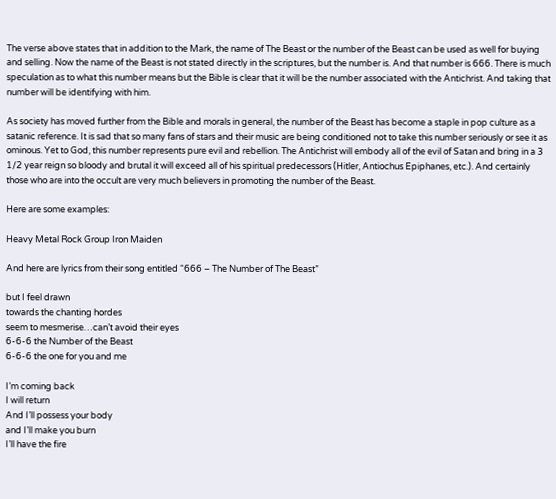The verse above states that in addition to the Mark, the name of The Beast or the number of the Beast can be used as well for buying and selling. Now the name of the Beast is not stated directly in the scriptures, but the number is. And that number is 666. There is much speculation as to what this number means but the Bible is clear that it will be the number associated with the Antichrist. And taking that number will be identifying with him.

As society has moved further from the Bible and morals in general, the number of the Beast has become a staple in pop culture as a satanic reference. It is sad that so many fans of stars and their music are being conditioned not to take this number seriously or see it as ominous. Yet to God, this number represents pure evil and rebellion. The Antichrist will embody all of the evil of Satan and bring in a 3 1/2 year reign so bloody and brutal it will exceed all of his spiritual predecessors (Hitler, Antiochus Epiphanes, etc.). And certainly those who are into the occult are very much believers in promoting the number of the Beast.

Here are some examples:

Heavy Metal Rock Group Iron Maiden

And here are lyrics from their song entitled “666 – The Number of The Beast”

but I feel drawn
towards the chanting hordes
seem to mesmerise…can’t avoid their eyes
6-6-6 the Number of the Beast
6-6-6 the one for you and me

I’m coming back
I will return
And I’ll possess your body
and I’ll make you burn
I’ll have the fire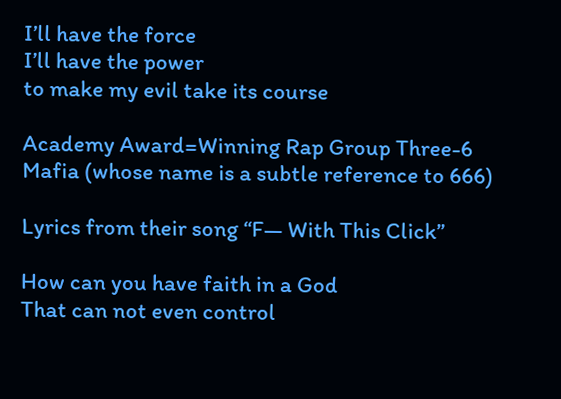I’ll have the force
I’ll have the power
to make my evil take its course

Academy Award=Winning Rap Group Three-6 Mafia (whose name is a subtle reference to 666)

Lyrics from their song “F— With This Click”

How can you have faith in a God
That can not even control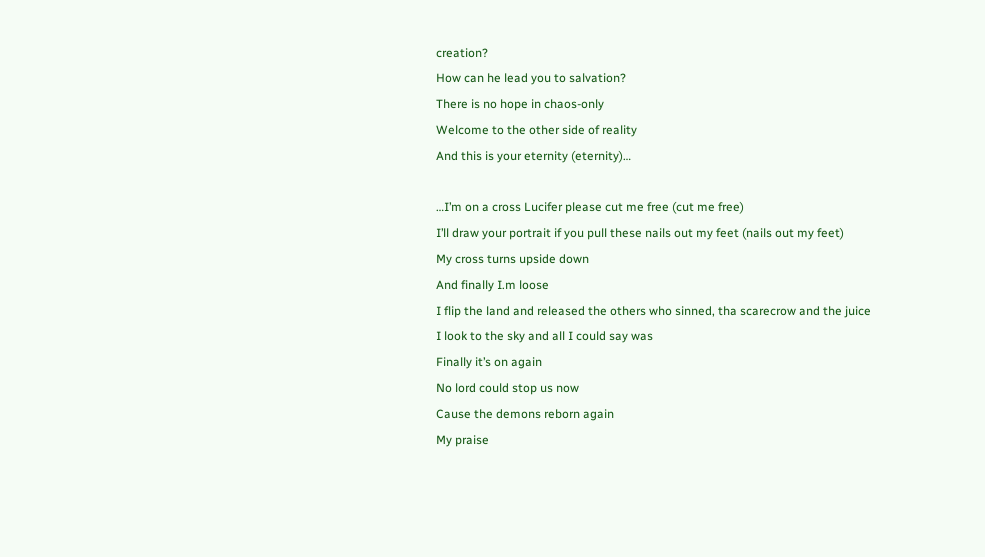creation?
How can he lead you to salvation?
There is no hope in chaos-only
Welcome to the other side of reality
And this is your eternity (eternity)…

…I’m on a cross Lucifer please cut me free (cut me free)
I’ll draw your portrait if you pull these nails out my feet (nails out my feet)
My cross turns upside down
And finally I.m loose
I flip the land and released the others who sinned, tha scarecrow and the juice
I look to the sky and all I could say was
Finally it’s on again
No lord could stop us now
Cause the demons reborn again
My praise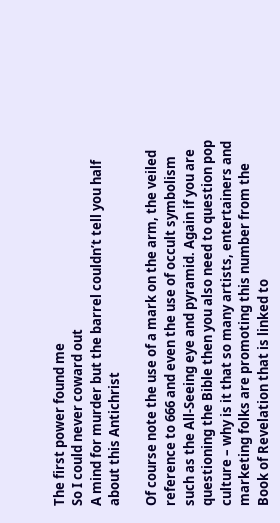The first power found me
So I could never coward out
A mind for murder but the barrel couldn’t tell you half about this Antichrist

Of course note the use of a mark on the arm, the veiled reference to 666 and even the use of occult symbolism such as the All-Seeing eye and pyramid. Again if you are questioning the Bible then you also need to question pop culture – why is it that so many artists, entertainers and marketing folks are promoting this number from the Book of Revelation that is linked to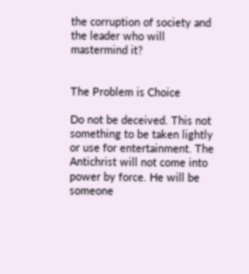the corruption of society and the leader who will mastermind it?


The Problem is Choice

Do not be deceived. This not something to be taken lightly or use for entertainment. The Antichrist will not come into power by force. He will be someone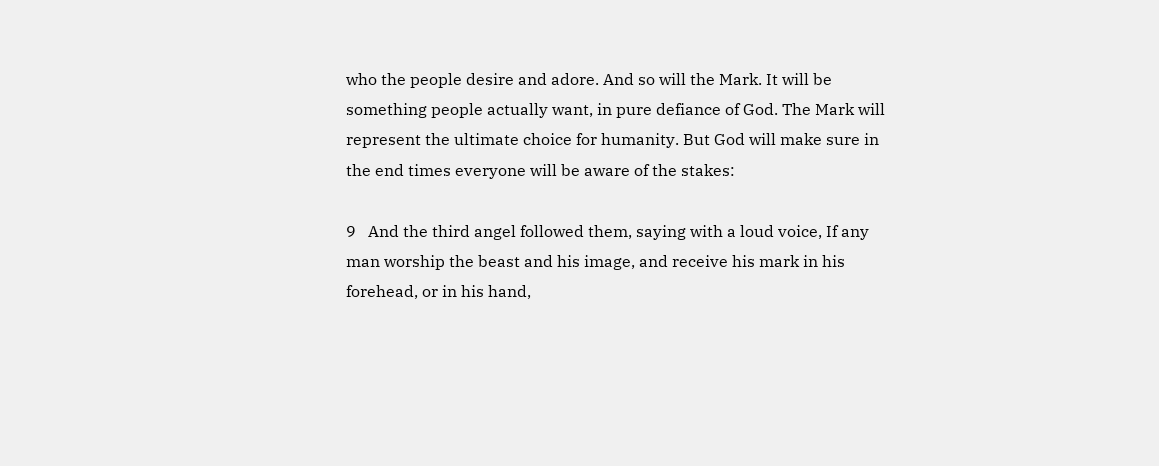who the people desire and adore. And so will the Mark. It will be something people actually want, in pure defiance of God. The Mark will represent the ultimate choice for humanity. But God will make sure in the end times everyone will be aware of the stakes:

9   And the third angel followed them, saying with a loud voice, If any man worship the beast and his image, and receive his mark in his forehead, or in his hand,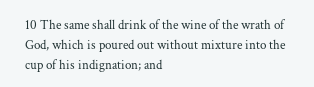10 The same shall drink of the wine of the wrath of God, which is poured out without mixture into the cup of his indignation; and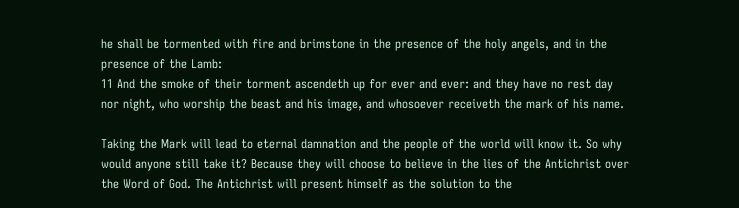he shall be tormented with fire and brimstone in the presence of the holy angels, and in the presence of the Lamb:
11 And the smoke of their torment ascendeth up for ever and ever: and they have no rest day nor night, who worship the beast and his image, and whosoever receiveth the mark of his name.

Taking the Mark will lead to eternal damnation and the people of the world will know it. So why would anyone still take it? Because they will choose to believe in the lies of the Antichrist over the Word of God. The Antichrist will present himself as the solution to the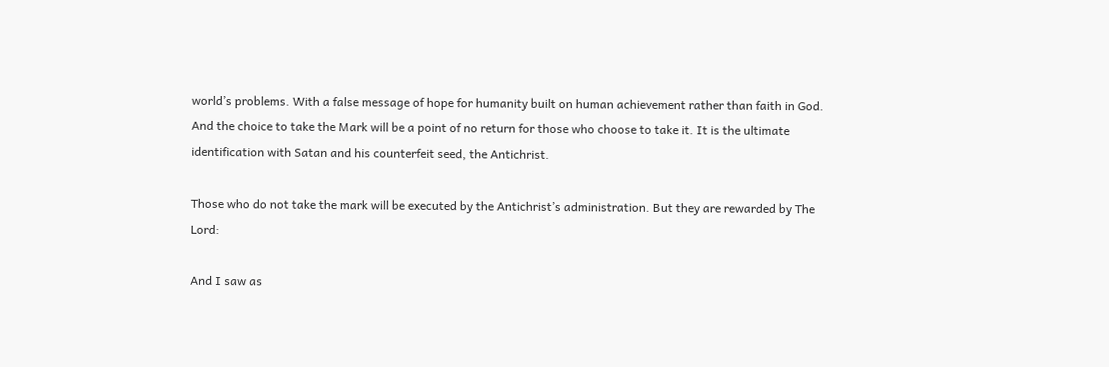world’s problems. With a false message of hope for humanity built on human achievement rather than faith in God. And the choice to take the Mark will be a point of no return for those who choose to take it. It is the ultimate identification with Satan and his counterfeit seed, the Antichrist.

Those who do not take the mark will be executed by the Antichrist’s administration. But they are rewarded by The Lord:

And I saw as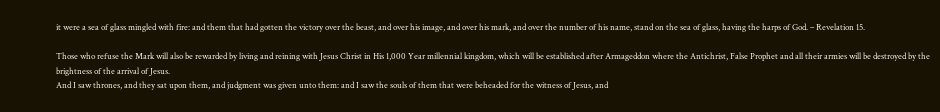it were a sea of glass mingled with fire: and them that had gotten the victory over the beast, and over his image, and over his mark, and over the number of his name, stand on the sea of glass, having the harps of God. – Revelation 15.

Those who refuse the Mark will also be rewarded by living and reining with Jesus Christ in His 1,000 Year millennial kingdom, which will be established after Armageddon where the Antichrist, False Prophet and all their armies will be destroyed by the brightness of the arrival of Jesus.
And I saw thrones, and they sat upon them, and judgment was given unto them: and I saw the souls of them that were beheaded for the witness of Jesus, and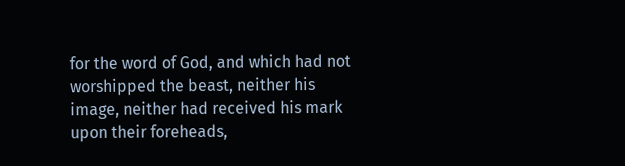for the word of God, and which had not worshipped the beast, neither his image, neither had received his mark upon their foreheads,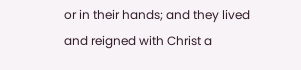or in their hands; and they lived and reigned with Christ a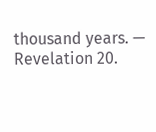thousand years. — Revelation 20.